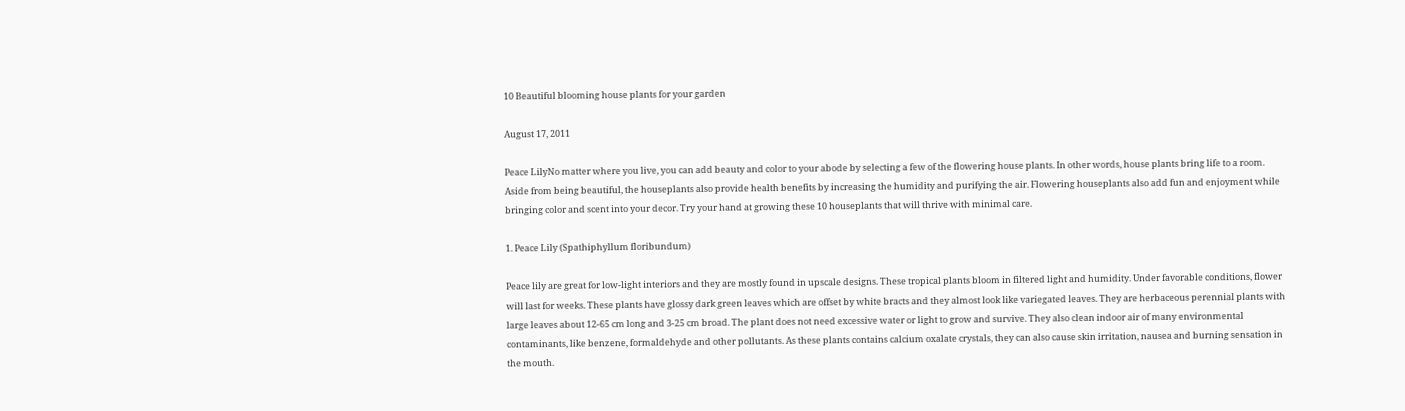10 Beautiful blooming house plants for your garden

August 17, 2011

Peace LilyNo matter where you live, you can add beauty and color to your abode by selecting a few of the flowering house plants. In other words, house plants bring life to a room. Aside from being beautiful, the houseplants also provide health benefits by increasing the humidity and purifying the air. Flowering houseplants also add fun and enjoyment while bringing color and scent into your decor. Try your hand at growing these 10 houseplants that will thrive with minimal care.

1. Peace Lily (Spathiphyllum floribundum)

Peace lily are great for low-light interiors and they are mostly found in upscale designs. These tropical plants bloom in filtered light and humidity. Under favorable conditions, flower will last for weeks. These plants have glossy dark green leaves which are offset by white bracts and they almost look like variegated leaves. They are herbaceous perennial plants with large leaves about 12-65 cm long and 3-25 cm broad. The plant does not need excessive water or light to grow and survive. They also clean indoor air of many environmental contaminants, like benzene, formaldehyde and other pollutants. As these plants contains calcium oxalate crystals, they can also cause skin irritation, nausea and burning sensation in the mouth.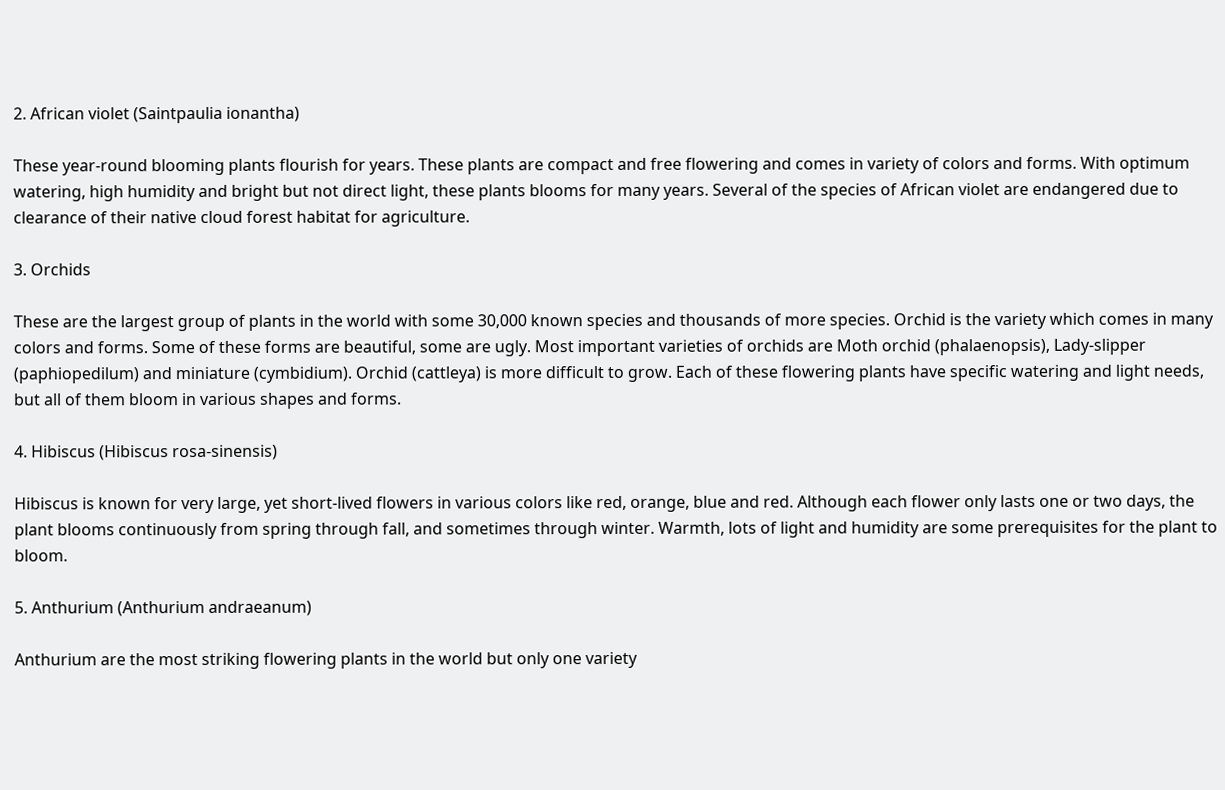2. African violet (Saintpaulia ionantha)

These year-round blooming plants flourish for years. These plants are compact and free flowering and comes in variety of colors and forms. With optimum watering, high humidity and bright but not direct light, these plants blooms for many years. Several of the species of African violet are endangered due to clearance of their native cloud forest habitat for agriculture.

3. Orchids

These are the largest group of plants in the world with some 30,000 known species and thousands of more species. Orchid is the variety which comes in many colors and forms. Some of these forms are beautiful, some are ugly. Most important varieties of orchids are Moth orchid (phalaenopsis), Lady-slipper (paphiopedilum) and miniature (cymbidium). Orchid (cattleya) is more difficult to grow. Each of these flowering plants have specific watering and light needs, but all of them bloom in various shapes and forms.

4. Hibiscus (Hibiscus rosa-sinensis)

Hibiscus is known for very large, yet short-lived flowers in various colors like red, orange, blue and red. Although each flower only lasts one or two days, the plant blooms continuously from spring through fall, and sometimes through winter. Warmth, lots of light and humidity are some prerequisites for the plant to bloom.

5. Anthurium (Anthurium andraeanum)

Anthurium are the most striking flowering plants in the world but only one variety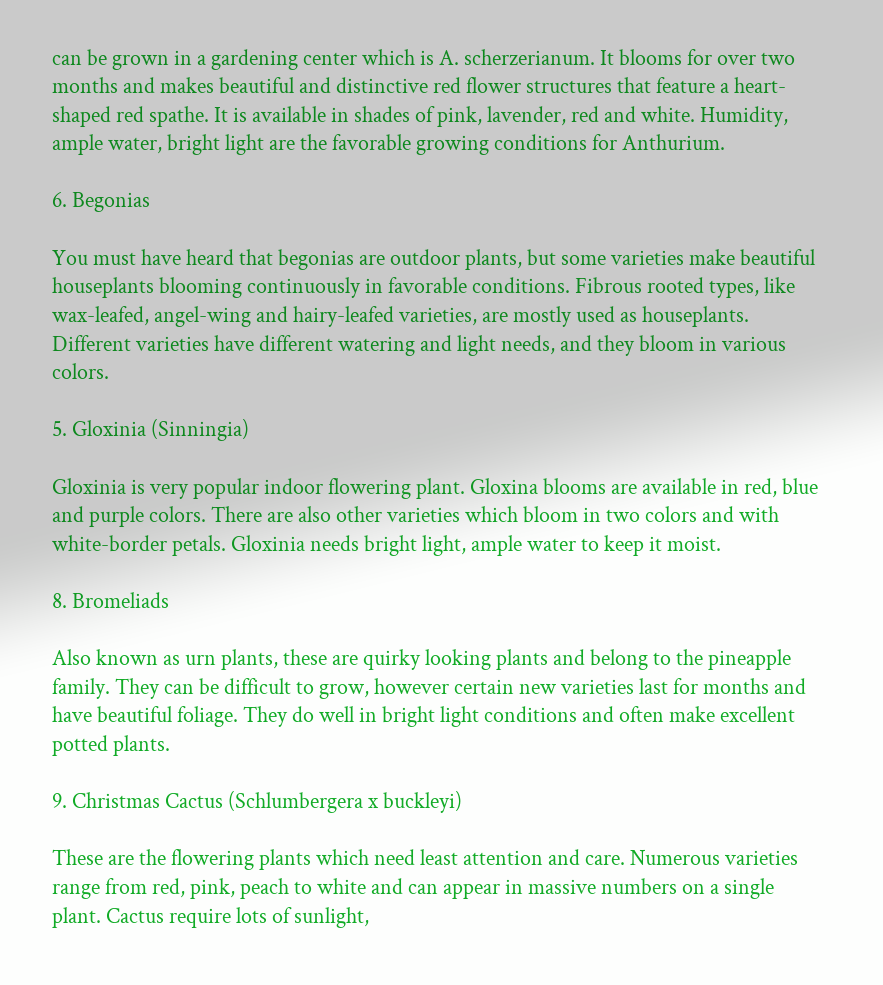can be grown in a gardening center which is A. scherzerianum. It blooms for over two months and makes beautiful and distinctive red flower structures that feature a heart-shaped red spathe. It is available in shades of pink, lavender, red and white. Humidity, ample water, bright light are the favorable growing conditions for Anthurium.

6. Begonias

You must have heard that begonias are outdoor plants, but some varieties make beautiful houseplants blooming continuously in favorable conditions. Fibrous rooted types, like wax-leafed, angel-wing and hairy-leafed varieties, are mostly used as houseplants. Different varieties have different watering and light needs, and they bloom in various colors.

5. Gloxinia (Sinningia)

Gloxinia is very popular indoor flowering plant. Gloxina blooms are available in red, blue and purple colors. There are also other varieties which bloom in two colors and with white-border petals. Gloxinia needs bright light, ample water to keep it moist.

8. Bromeliads

Also known as urn plants, these are quirky looking plants and belong to the pineapple family. They can be difficult to grow, however certain new varieties last for months and have beautiful foliage. They do well in bright light conditions and often make excellent potted plants.

9. Christmas Cactus (Schlumbergera x buckleyi)

These are the flowering plants which need least attention and care. Numerous varieties range from red, pink, peach to white and can appear in massive numbers on a single plant. Cactus require lots of sunlight,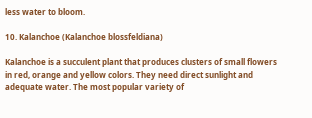less water to bloom.

10. Kalanchoe (Kalanchoe blossfeldiana)

Kalanchoe is a succulent plant that produces clusters of small flowers in red, orange and yellow colors. They need direct sunlight and adequate water. The most popular variety of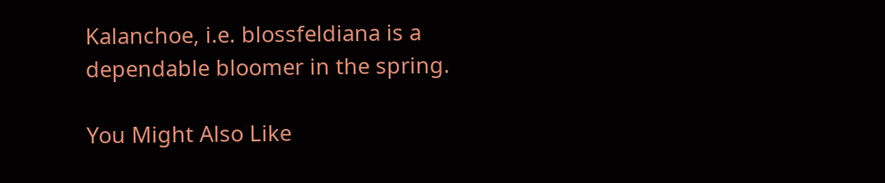Kalanchoe, i.e. blossfeldiana is a dependable bloomer in the spring.

You Might Also Like